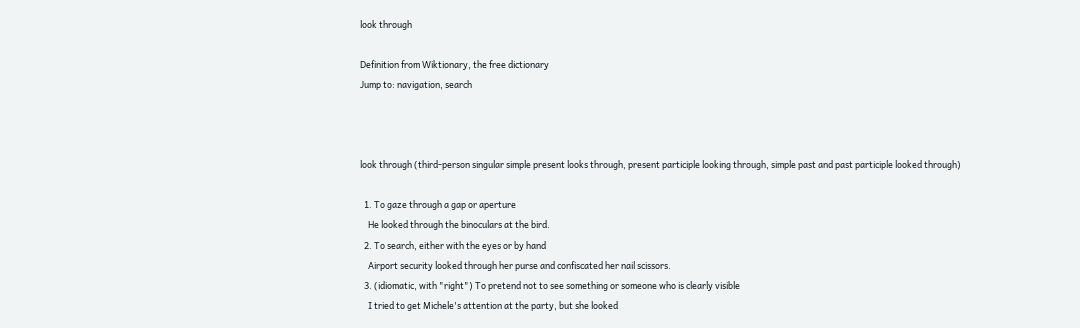look through

Definition from Wiktionary, the free dictionary
Jump to: navigation, search



look through (third-person singular simple present looks through, present participle looking through, simple past and past participle looked through)

  1. To gaze through a gap or aperture
    He looked through the binoculars at the bird.
  2. To search, either with the eyes or by hand
    Airport security looked through her purse and confiscated her nail scissors.
  3. (idiomatic, with "right") To pretend not to see something or someone who is clearly visible
    I tried to get Michele's attention at the party, but she looked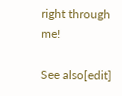right through me!

See also[edit]